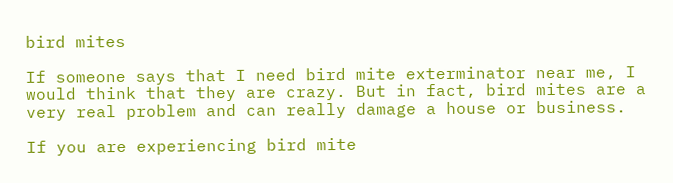bird mites

If someone says that I need bird mite exterminator near me, I would think that they are crazy. But in fact, bird mites are a very real problem and can really damage a house or business.

If you are experiencing bird mite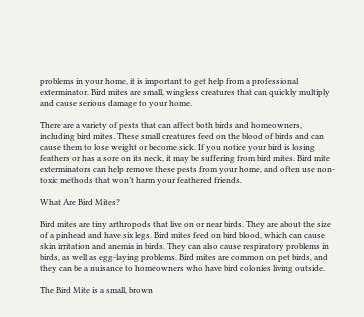problems in your home, it is important to get help from a professional exterminator. Bird mites are small, wingless creatures that can quickly multiply and cause serious damage to your home.

There are a variety of pests that can affect both birds and homeowners, including bird mites. These small creatures feed on the blood of birds and can cause them to lose weight or become sick. If you notice your bird is losing feathers or has a sore on its neck, it may be suffering from bird mites. Bird mite exterminators can help remove these pests from your home, and often use non-toxic methods that won’t harm your feathered friends.

What Are Bird Mites?

Bird mites are tiny arthropods that live on or near birds. They are about the size of a pinhead and have six legs. Bird mites feed on bird blood, which can cause skin irritation and anemia in birds. They can also cause respiratory problems in birds, as well as egg-laying problems. Bird mites are common on pet birds, and they can be a nuisance to homeowners who have bird colonies living outside.

The Bird Mite is a small, brown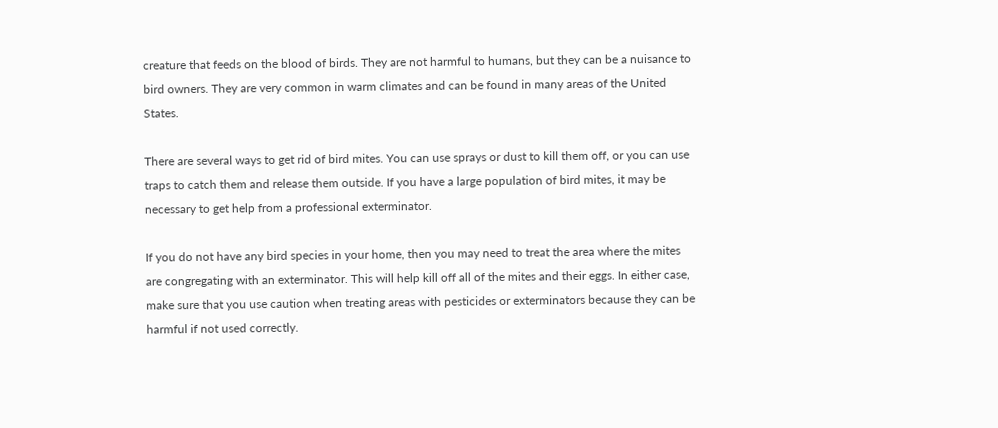creature that feeds on the blood of birds. They are not harmful to humans, but they can be a nuisance to bird owners. They are very common in warm climates and can be found in many areas of the United States.

There are several ways to get rid of bird mites. You can use sprays or dust to kill them off, or you can use traps to catch them and release them outside. If you have a large population of bird mites, it may be necessary to get help from a professional exterminator.

If you do not have any bird species in your home, then you may need to treat the area where the mites are congregating with an exterminator. This will help kill off all of the mites and their eggs. In either case, make sure that you use caution when treating areas with pesticides or exterminators because they can be harmful if not used correctly.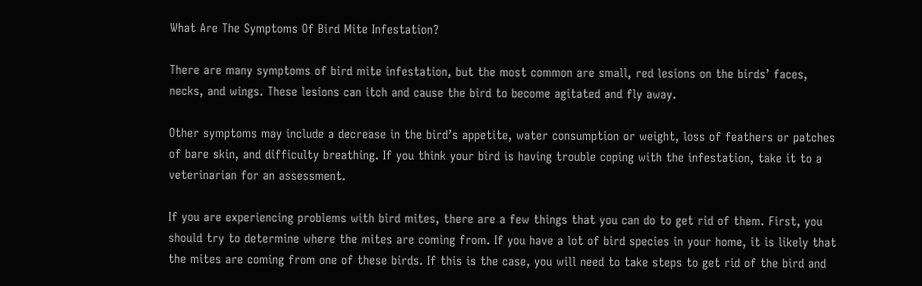What Are The Symptoms Of Bird Mite Infestation?

There are many symptoms of bird mite infestation, but the most common are small, red lesions on the birds’ faces, necks, and wings. These lesions can itch and cause the bird to become agitated and fly away.

Other symptoms may include a decrease in the bird’s appetite, water consumption or weight, loss of feathers or patches of bare skin, and difficulty breathing. If you think your bird is having trouble coping with the infestation, take it to a veterinarian for an assessment.

If you are experiencing problems with bird mites, there are a few things that you can do to get rid of them. First, you should try to determine where the mites are coming from. If you have a lot of bird species in your home, it is likely that the mites are coming from one of these birds. If this is the case, you will need to take steps to get rid of the bird and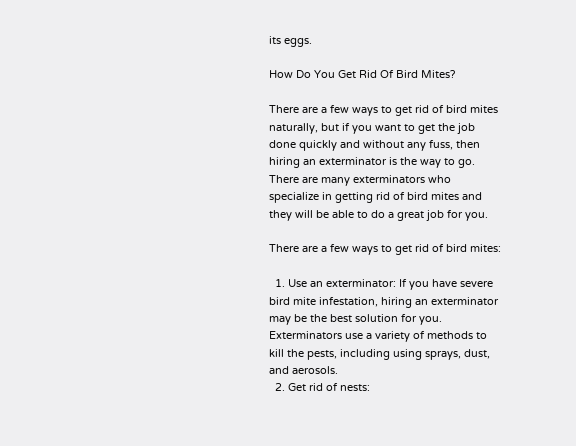its eggs.

How Do You Get Rid Of Bird Mites?

There are a few ways to get rid of bird mites naturally, but if you want to get the job done quickly and without any fuss, then hiring an exterminator is the way to go. There are many exterminators who specialize in getting rid of bird mites and they will be able to do a great job for you.

There are a few ways to get rid of bird mites:

  1. Use an exterminator: If you have severe bird mite infestation, hiring an exterminator may be the best solution for you. Exterminators use a variety of methods to kill the pests, including using sprays, dust, and aerosols.
  2. Get rid of nests: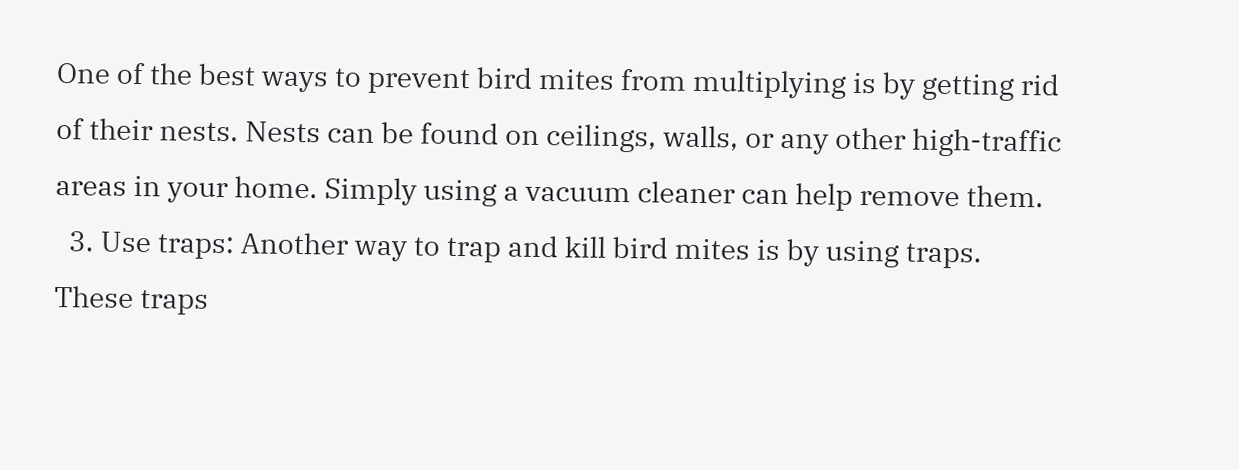One of the best ways to prevent bird mites from multiplying is by getting rid of their nests. Nests can be found on ceilings, walls, or any other high-traffic areas in your home. Simply using a vacuum cleaner can help remove them.
  3. Use traps: Another way to trap and kill bird mites is by using traps. These traps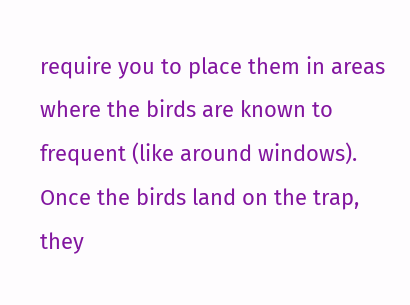require you to place them in areas where the birds are known to frequent (like around windows). Once the birds land on the trap, they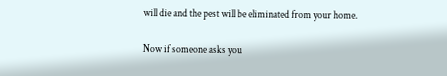will die and the pest will be eliminated from your home.

Now if someone asks you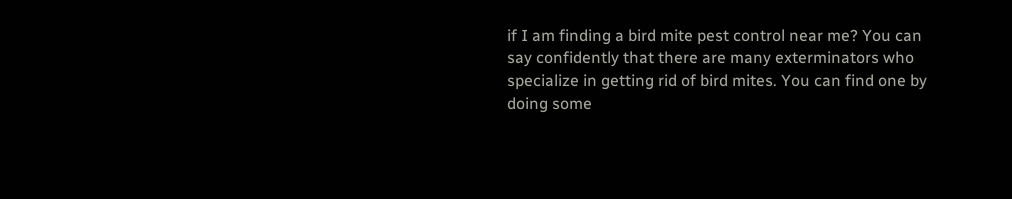if I am finding a bird mite pest control near me? You can say confidently that there are many exterminators who specialize in getting rid of bird mites. You can find one by doing some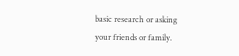basic research or asking your friends or family.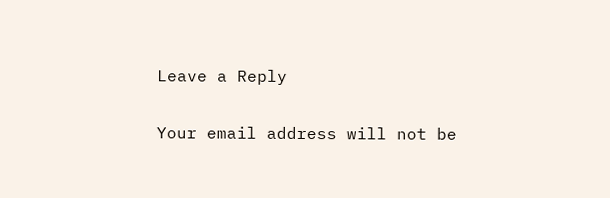Leave a Reply

Your email address will not be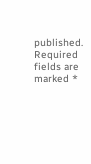published. Required fields are marked *